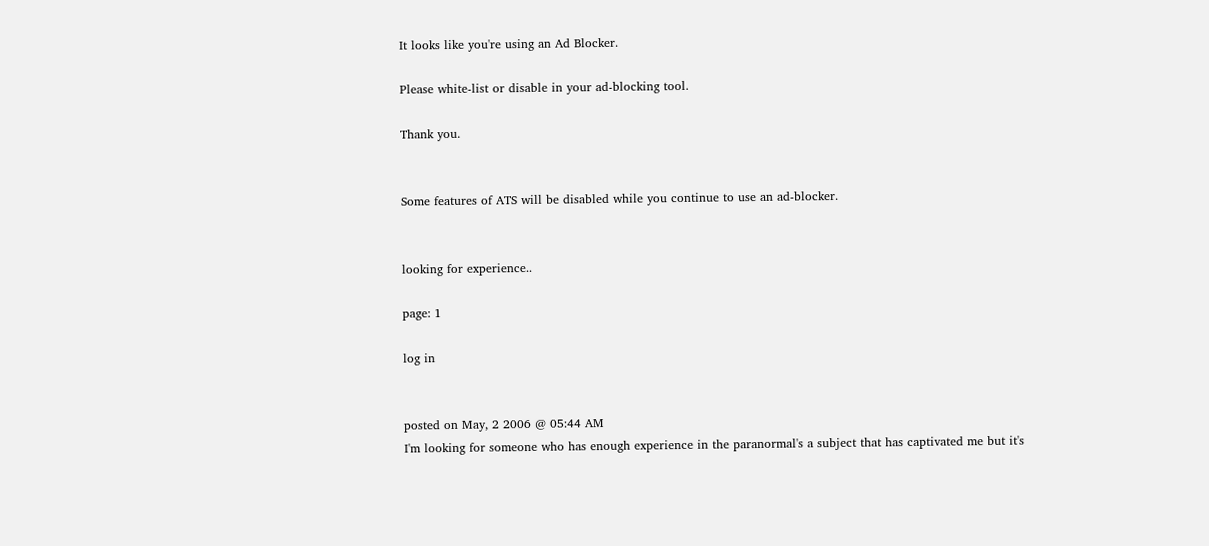It looks like you're using an Ad Blocker.

Please white-list or disable in your ad-blocking tool.

Thank you.


Some features of ATS will be disabled while you continue to use an ad-blocker.


looking for experience..

page: 1

log in


posted on May, 2 2006 @ 05:44 AM
I'm looking for someone who has enough experience in the paranormal's a subject that has captivated me but it's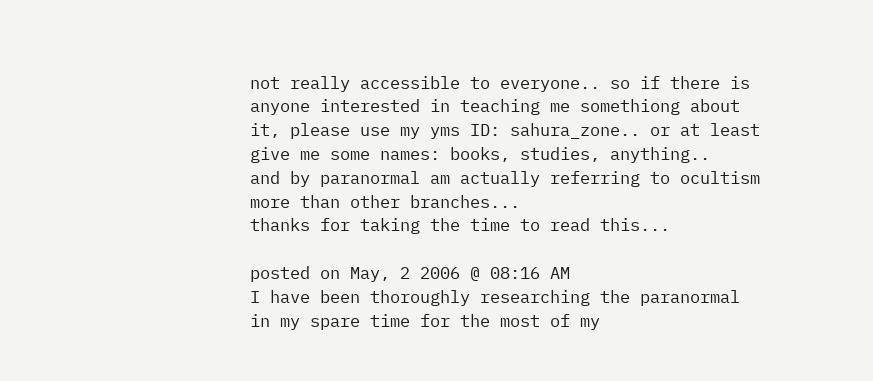not really accessible to everyone.. so if there is anyone interested in teaching me somethiong about it, please use my yms ID: sahura_zone.. or at least give me some names: books, studies, anything..
and by paranormal am actually referring to ocultism more than other branches...
thanks for taking the time to read this...

posted on May, 2 2006 @ 08:16 AM
I have been thoroughly researching the paranormal in my spare time for the most of my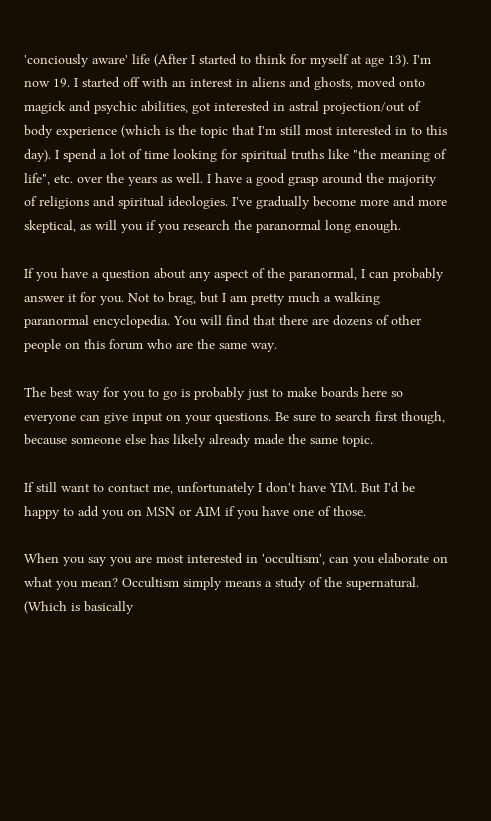'conciously aware' life (After I started to think for myself at age 13). I'm now 19. I started off with an interest in aliens and ghosts, moved onto magick and psychic abilities, got interested in astral projection/out of body experience (which is the topic that I'm still most interested in to this day). I spend a lot of time looking for spiritual truths like "the meaning of life", etc. over the years as well. I have a good grasp around the majority of religions and spiritual ideologies. I've gradually become more and more skeptical, as will you if you research the paranormal long enough.

If you have a question about any aspect of the paranormal, I can probably answer it for you. Not to brag, but I am pretty much a walking paranormal encyclopedia. You will find that there are dozens of other people on this forum who are the same way.

The best way for you to go is probably just to make boards here so everyone can give input on your questions. Be sure to search first though, because someone else has likely already made the same topic.

If still want to contact me, unfortunately I don't have YIM. But I'd be happy to add you on MSN or AIM if you have one of those.

When you say you are most interested in 'occultism', can you elaborate on what you mean? Occultism simply means a study of the supernatural. (Which is basically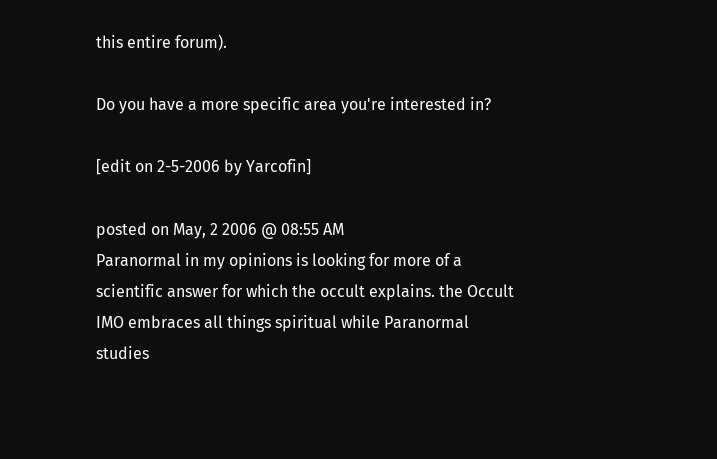this entire forum).

Do you have a more specific area you're interested in?

[edit on 2-5-2006 by Yarcofin]

posted on May, 2 2006 @ 08:55 AM
Paranormal in my opinions is looking for more of a scientific answer for which the occult explains. the Occult IMO embraces all things spiritual while Paranormal studies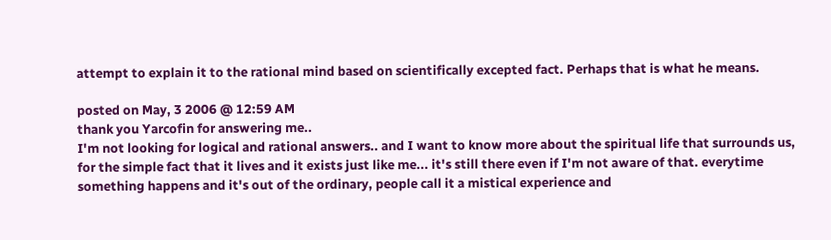attempt to explain it to the rational mind based on scientifically excepted fact. Perhaps that is what he means.

posted on May, 3 2006 @ 12:59 AM
thank you Yarcofin for answering me..
I'm not looking for logical and rational answers.. and I want to know more about the spiritual life that surrounds us, for the simple fact that it lives and it exists just like me... it's still there even if I'm not aware of that. everytime something happens and it's out of the ordinary, people call it a mistical experience and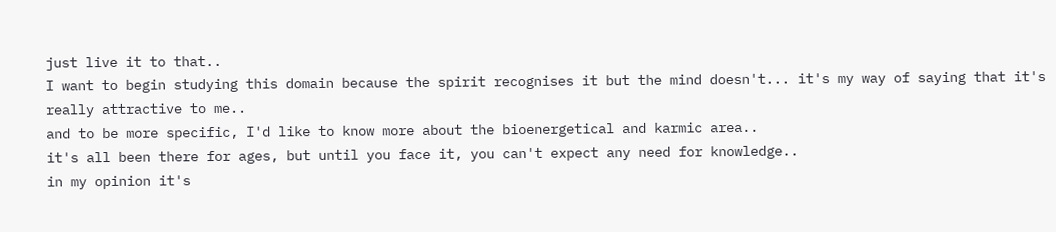just live it to that..
I want to begin studying this domain because the spirit recognises it but the mind doesn't... it's my way of saying that it's really attractive to me..
and to be more specific, I'd like to know more about the bioenergetical and karmic area..
it's all been there for ages, but until you face it, you can't expect any need for knowledge..
in my opinion it's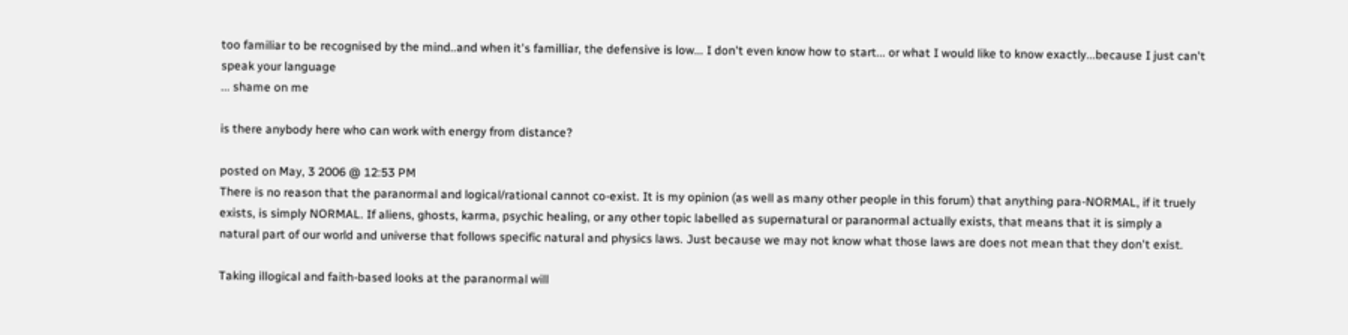too familiar to be recognised by the mind..and when it's familliar, the defensive is low... I don't even know how to start... or what I would like to know exactly...because I just can't speak your language
... shame on me

is there anybody here who can work with energy from distance?

posted on May, 3 2006 @ 12:53 PM
There is no reason that the paranormal and logical/rational cannot co-exist. It is my opinion (as well as many other people in this forum) that anything para-NORMAL, if it truely exists, is simply NORMAL. If aliens, ghosts, karma, psychic healing, or any other topic labelled as supernatural or paranormal actually exists, that means that it is simply a natural part of our world and universe that follows specific natural and physics laws. Just because we may not know what those laws are does not mean that they don't exist.

Taking illogical and faith-based looks at the paranormal will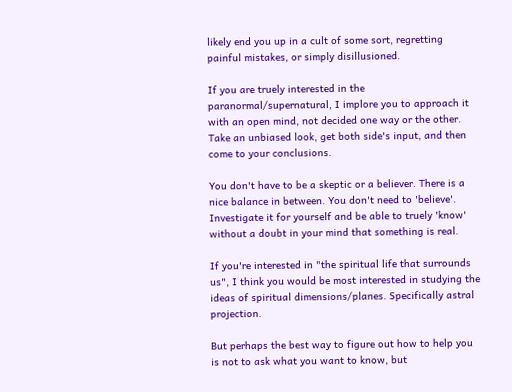likely end you up in a cult of some sort, regretting painful mistakes, or simply disillusioned.

If you are truely interested in the paranormal/supernatural, I implore you to approach it with an open mind, not decided one way or the other. Take an unbiased look, get both side's input, and then come to your conclusions.

You don't have to be a skeptic or a believer. There is a nice balance in between. You don't need to 'believe'. Investigate it for yourself and be able to truely 'know' without a doubt in your mind that something is real.

If you're interested in "the spiritual life that surrounds us", I think you would be most interested in studying the ideas of spiritual dimensions/planes. Specifically astral projection.

But perhaps the best way to figure out how to help you is not to ask what you want to know, but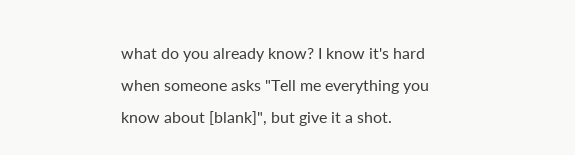what do you already know? I know it's hard when someone asks "Tell me everything you know about [blank]", but give it a shot.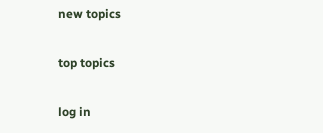new topics

top topics

log in